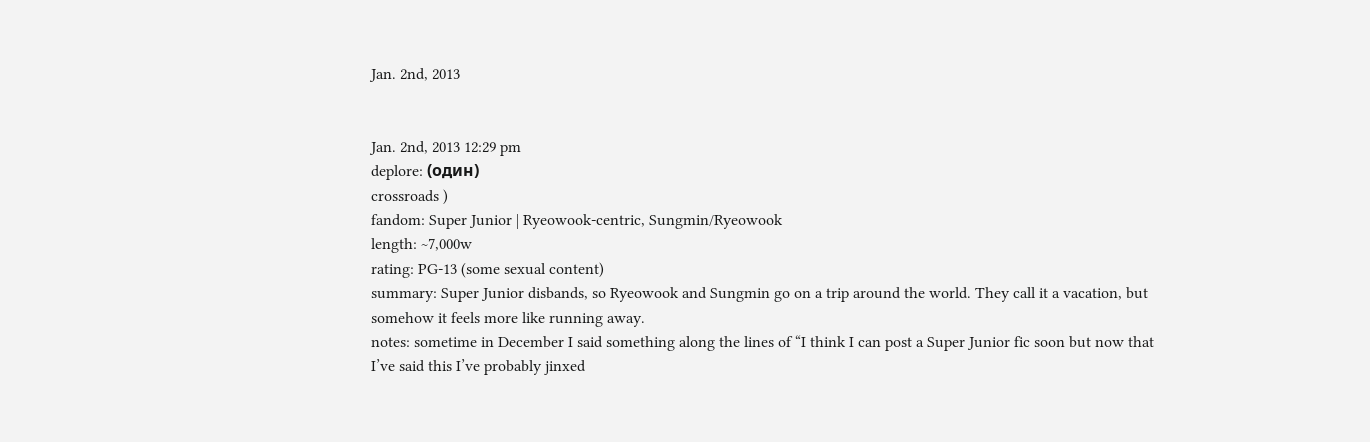Jan. 2nd, 2013


Jan. 2nd, 2013 12:29 pm
deplore: (один)
crossroads )
fandom: Super Junior | Ryeowook-centric, Sungmin/Ryeowook
length: ~7,000w
rating: PG-13 (some sexual content)
summary: Super Junior disbands, so Ryeowook and Sungmin go on a trip around the world. They call it a vacation, but somehow it feels more like running away.
notes: sometime in December I said something along the lines of “I think I can post a Super Junior fic soon but now that I’ve said this I’ve probably jinxed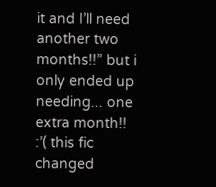it and I’ll need another two months!!” but i only ended up needing... one extra month!! :’( this fic changed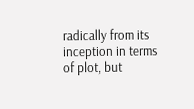radically from its inception in terms of plot, but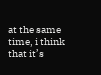at the same time, i think that it’s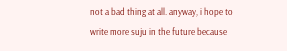not a bad thing at all. anyway, i hope to write more suju in the future because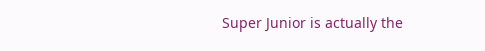Super Junior is actually the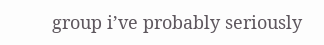group i’ve probably seriously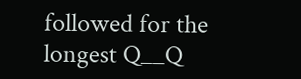followed for the longest Q__Q